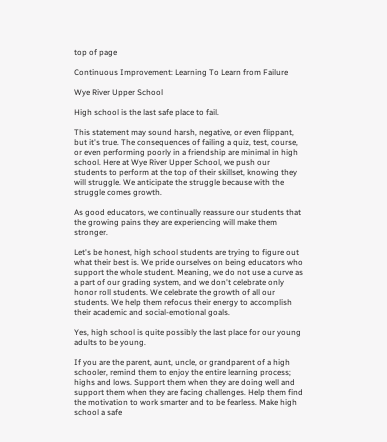top of page

Continuous Improvement: Learning To Learn from Failure

Wye River Upper School

High school is the last safe place to fail.

This statement may sound harsh, negative, or even flippant, but it's true. The consequences of failing a quiz, test, course, or even performing poorly in a friendship are minimal in high school. Here at Wye River Upper School, we push our students to perform at the top of their skillset, knowing they will struggle. We anticipate the struggle because with the struggle comes growth.

As good educators, we continually reassure our students that the growing pains they are experiencing will make them stronger.

Let's be honest, high school students are trying to figure out what their best is. We pride ourselves on being educators who support the whole student. Meaning, we do not use a curve as a part of our grading system, and we don't celebrate only honor roll students. We celebrate the growth of all our students. We help them refocus their energy to accomplish their academic and social-emotional goals.

Yes, high school is quite possibly the last place for our young adults to be young.

If you are the parent, aunt, uncle, or grandparent of a high schooler, remind them to enjoy the entire learning process; highs and lows. Support them when they are doing well and support them when they are facing challenges. Help them find the motivation to work smarter and to be fearless. Make high school a safe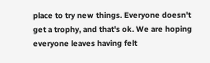place to try new things. Everyone doesn't get a trophy, and that's ok. We are hoping everyone leaves having felt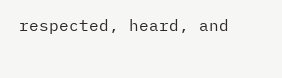respected, heard, and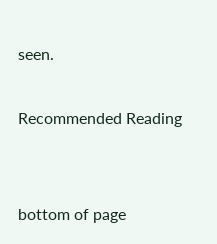seen.

Recommended Reading


bottom of page